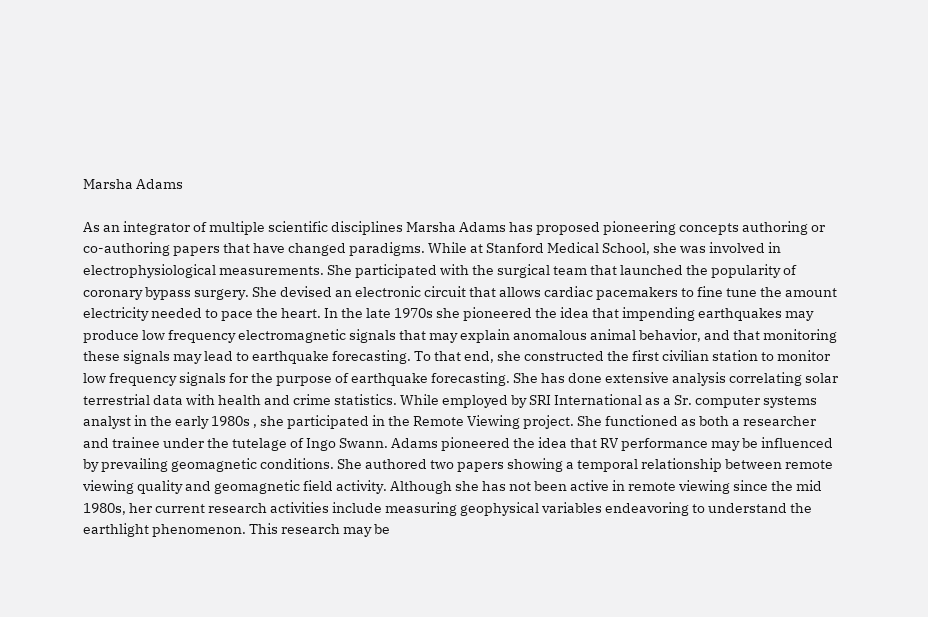Marsha Adams

As an integrator of multiple scientific disciplines Marsha Adams has proposed pioneering concepts authoring or co-authoring papers that have changed paradigms. While at Stanford Medical School, she was involved in electrophysiological measurements. She participated with the surgical team that launched the popularity of coronary bypass surgery. She devised an electronic circuit that allows cardiac pacemakers to fine tune the amount electricity needed to pace the heart. In the late 1970s she pioneered the idea that impending earthquakes may produce low frequency electromagnetic signals that may explain anomalous animal behavior, and that monitoring these signals may lead to earthquake forecasting. To that end, she constructed the first civilian station to monitor low frequency signals for the purpose of earthquake forecasting. She has done extensive analysis correlating solar terrestrial data with health and crime statistics. While employed by SRI International as a Sr. computer systems analyst in the early 1980s , she participated in the Remote Viewing project. She functioned as both a researcher and trainee under the tutelage of Ingo Swann. Adams pioneered the idea that RV performance may be influenced by prevailing geomagnetic conditions. She authored two papers showing a temporal relationship between remote viewing quality and geomagnetic field activity. Although she has not been active in remote viewing since the mid 1980s, her current research activities include measuring geophysical variables endeavoring to understand the earthlight phenomenon. This research may be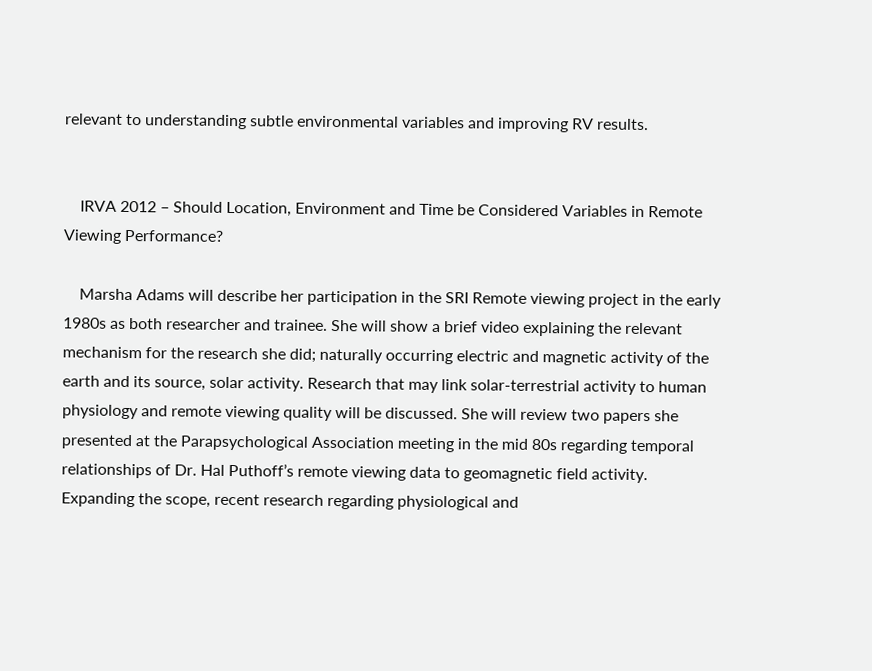relevant to understanding subtle environmental variables and improving RV results.


    IRVA 2012 – Should Location, Environment and Time be Considered Variables in Remote Viewing Performance?

    Marsha Adams will describe her participation in the SRI Remote viewing project in the early 1980s as both researcher and trainee. She will show a brief video explaining the relevant mechanism for the research she did; naturally occurring electric and magnetic activity of the earth and its source, solar activity. Research that may link solar-terrestrial activity to human physiology and remote viewing quality will be discussed. She will review two papers she presented at the Parapsychological Association meeting in the mid 80s regarding temporal relationships of Dr. Hal Puthoff’s remote viewing data to geomagnetic field activity. Expanding the scope, recent research regarding physiological and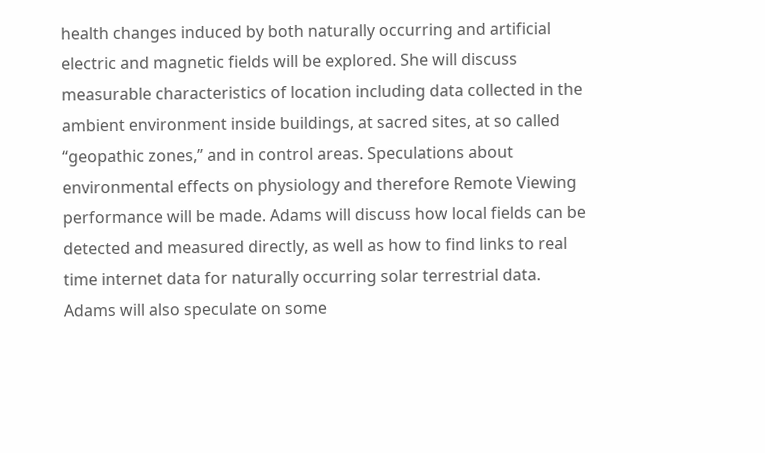health changes induced by both naturally occurring and artificial electric and magnetic fields will be explored. She will discuss measurable characteristics of location including data collected in the ambient environment inside buildings, at sacred sites, at so called “geopathic zones,” and in control areas. Speculations about environmental effects on physiology and therefore Remote Viewing performance will be made. Adams will discuss how local fields can be detected and measured directly, as well as how to find links to real time internet data for naturally occurring solar terrestrial data. Adams will also speculate on some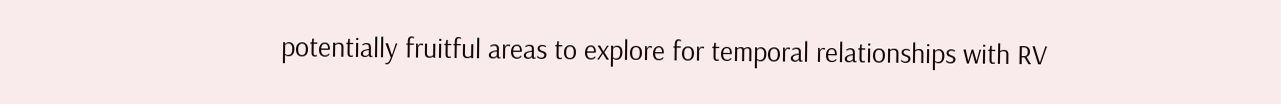potentially fruitful areas to explore for temporal relationships with RV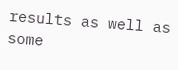results as well as some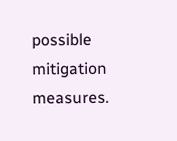possible mitigation measures.